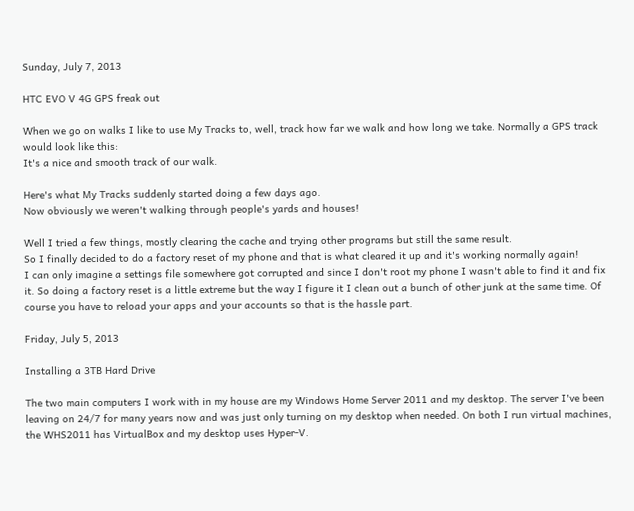Sunday, July 7, 2013

HTC EVO V 4G GPS freak out

When we go on walks I like to use My Tracks to, well, track how far we walk and how long we take. Normally a GPS track would look like this:
It's a nice and smooth track of our walk.

Here's what My Tracks suddenly started doing a few days ago.
Now obviously we weren't walking through people's yards and houses!

Well I tried a few things, mostly clearing the cache and trying other programs but still the same result.
So I finally decided to do a factory reset of my phone and that is what cleared it up and it's working normally again!
I can only imagine a settings file somewhere got corrupted and since I don't root my phone I wasn't able to find it and fix it. So doing a factory reset is a little extreme but the way I figure it I clean out a bunch of other junk at the same time. Of course you have to reload your apps and your accounts so that is the hassle part.

Friday, July 5, 2013

Installing a 3TB Hard Drive

The two main computers I work with in my house are my Windows Home Server 2011 and my desktop. The server I've been leaving on 24/7 for many years now and was just only turning on my desktop when needed. On both I run virtual machines, the WHS2011 has VirtualBox and my desktop uses Hyper-V.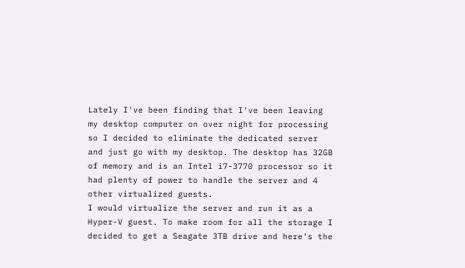Lately I've been finding that I've been leaving my desktop computer on over night for processing so I decided to eliminate the dedicated server and just go with my desktop. The desktop has 32GB of memory and is an Intel i7-3770 processor so it had plenty of power to handle the server and 4 other virtualized guests.
I would virtualize the server and run it as a Hyper-V guest. To make room for all the storage I decided to get a Seagate 3TB drive and here's the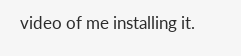video of me installing it.